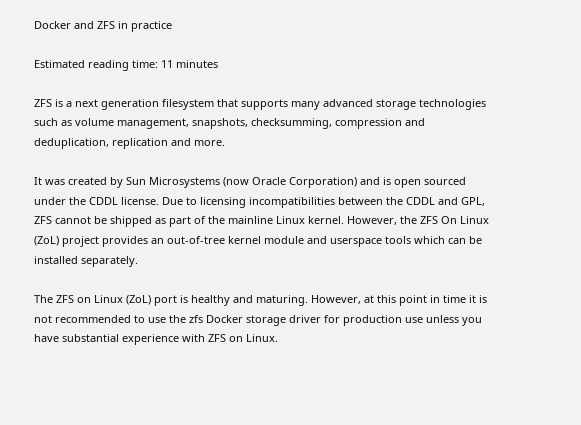Docker and ZFS in practice

Estimated reading time: 11 minutes

ZFS is a next generation filesystem that supports many advanced storage technologies such as volume management, snapshots, checksumming, compression and deduplication, replication and more.

It was created by Sun Microsystems (now Oracle Corporation) and is open sourced under the CDDL license. Due to licensing incompatibilities between the CDDL and GPL, ZFS cannot be shipped as part of the mainline Linux kernel. However, the ZFS On Linux (ZoL) project provides an out-of-tree kernel module and userspace tools which can be installed separately.

The ZFS on Linux (ZoL) port is healthy and maturing. However, at this point in time it is not recommended to use the zfs Docker storage driver for production use unless you have substantial experience with ZFS on Linux.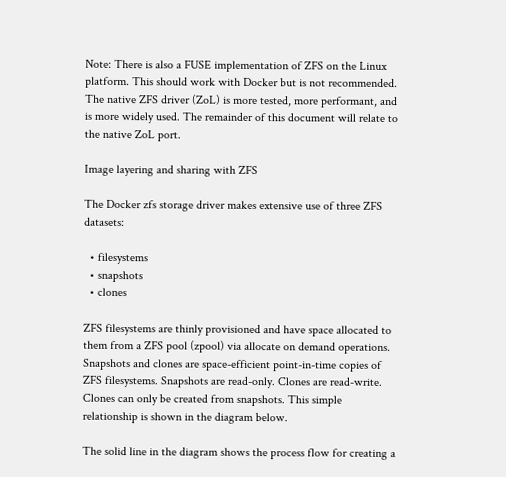Note: There is also a FUSE implementation of ZFS on the Linux platform. This should work with Docker but is not recommended. The native ZFS driver (ZoL) is more tested, more performant, and is more widely used. The remainder of this document will relate to the native ZoL port.

Image layering and sharing with ZFS

The Docker zfs storage driver makes extensive use of three ZFS datasets:

  • filesystems
  • snapshots
  • clones

ZFS filesystems are thinly provisioned and have space allocated to them from a ZFS pool (zpool) via allocate on demand operations. Snapshots and clones are space-efficient point-in-time copies of ZFS filesystems. Snapshots are read-only. Clones are read-write. Clones can only be created from snapshots. This simple relationship is shown in the diagram below.

The solid line in the diagram shows the process flow for creating a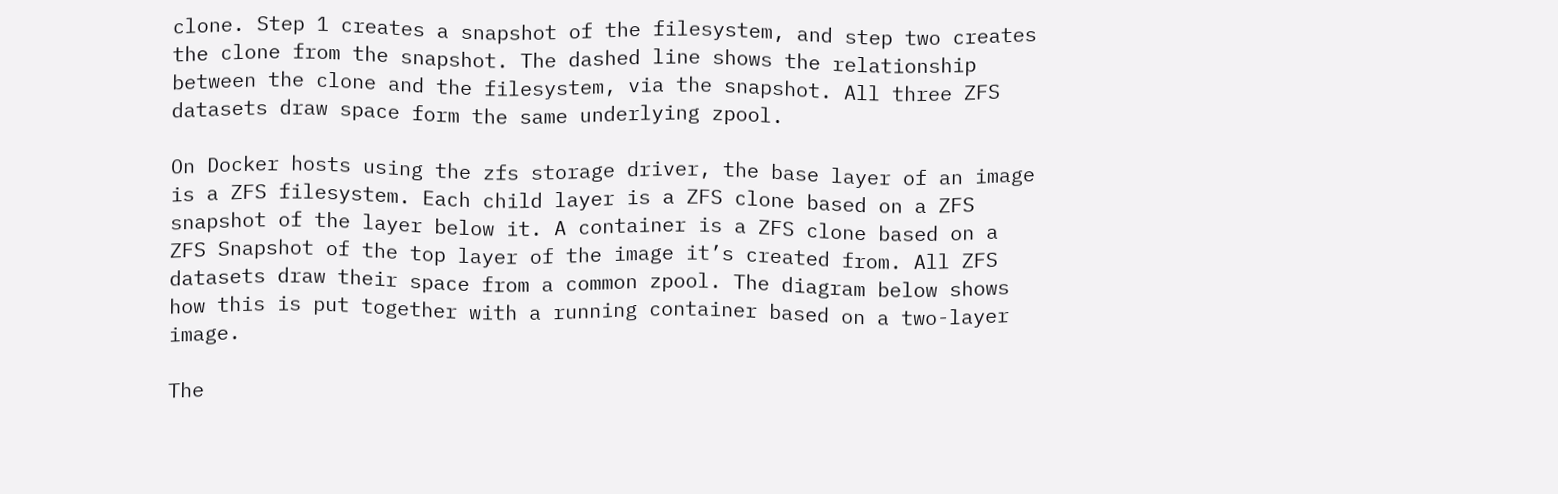clone. Step 1 creates a snapshot of the filesystem, and step two creates the clone from the snapshot. The dashed line shows the relationship between the clone and the filesystem, via the snapshot. All three ZFS datasets draw space form the same underlying zpool.

On Docker hosts using the zfs storage driver, the base layer of an image is a ZFS filesystem. Each child layer is a ZFS clone based on a ZFS snapshot of the layer below it. A container is a ZFS clone based on a ZFS Snapshot of the top layer of the image it’s created from. All ZFS datasets draw their space from a common zpool. The diagram below shows how this is put together with a running container based on a two-layer image.

The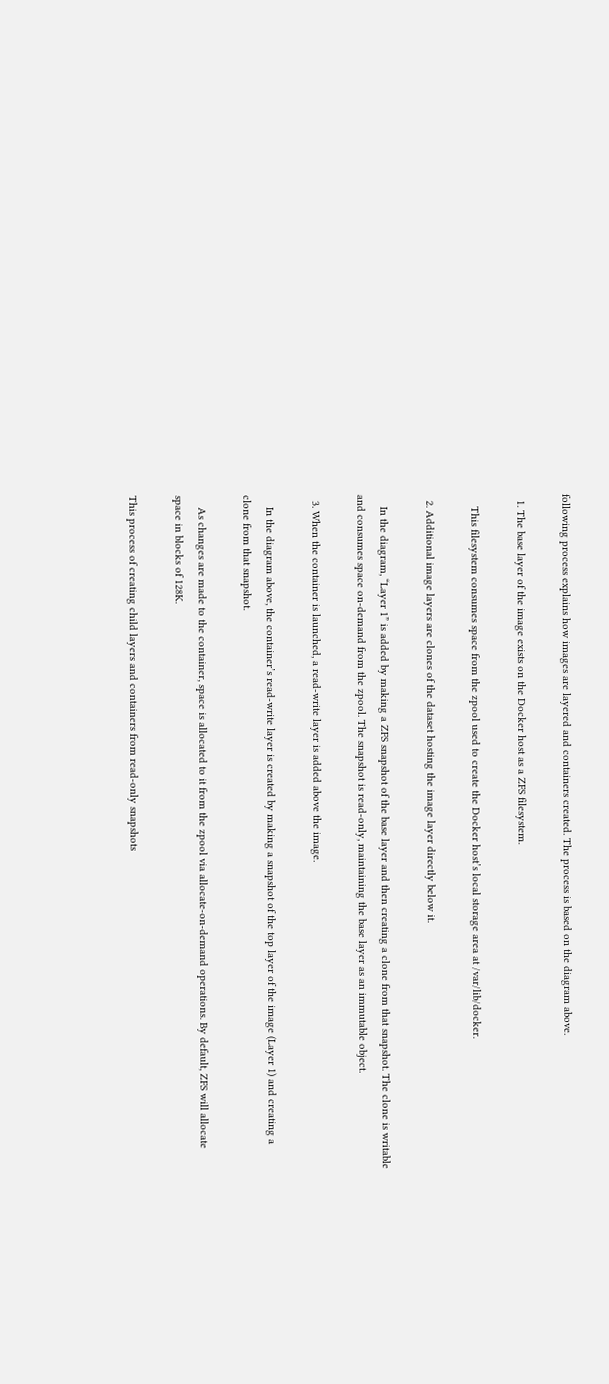following process explains how images are layered and containers created. The process is based on the diagram above.

  1. The base layer of the image exists on the Docker host as a ZFS filesystem.

    This filesystem consumes space from the zpool used to create the Docker host’s local storage area at /var/lib/docker.

  2. Additional image layers are clones of the dataset hosting the image layer directly below it.

    In the diagram, “Layer 1” is added by making a ZFS snapshot of the base layer and then creating a clone from that snapshot. The clone is writable and consumes space on-demand from the zpool. The snapshot is read-only, maintaining the base layer as an immutable object.

  3. When the container is launched, a read-write layer is added above the image.

    In the diagram above, the container’s read-write layer is created by making a snapshot of the top layer of the image (Layer 1) and creating a clone from that snapshot.

    As changes are made to the container, space is allocated to it from the zpool via allocate-on-demand operations. By default, ZFS will allocate space in blocks of 128K.

This process of creating child layers and containers from read-only snapshots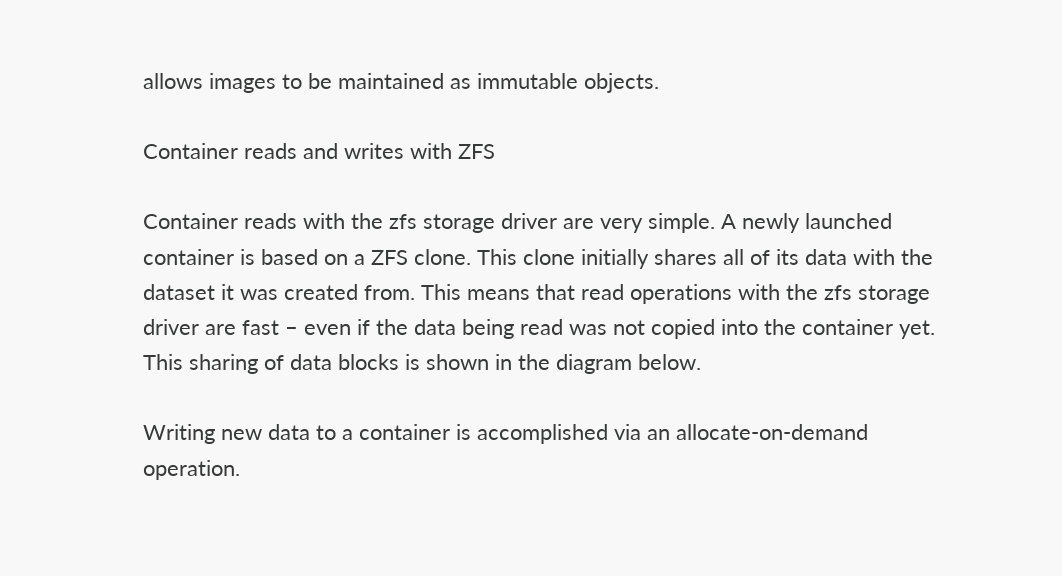allows images to be maintained as immutable objects.

Container reads and writes with ZFS

Container reads with the zfs storage driver are very simple. A newly launched container is based on a ZFS clone. This clone initially shares all of its data with the dataset it was created from. This means that read operations with the zfs storage driver are fast – even if the data being read was not copied into the container yet. This sharing of data blocks is shown in the diagram below.

Writing new data to a container is accomplished via an allocate-on-demand operation.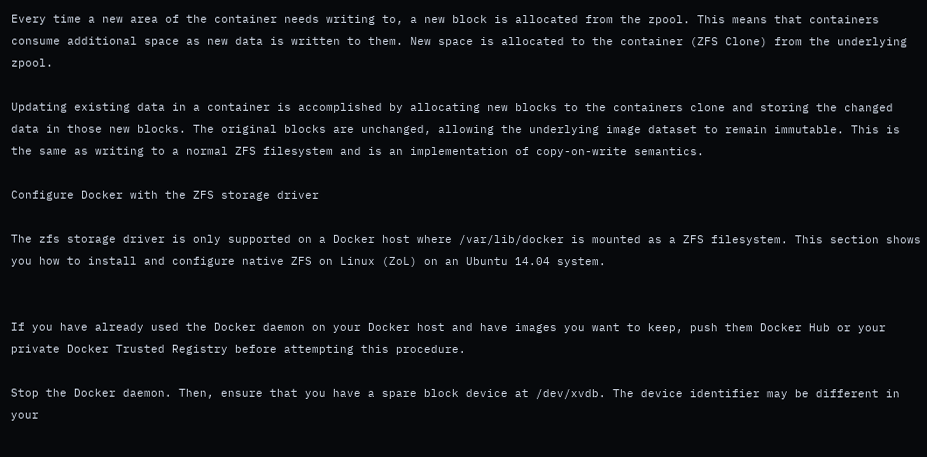Every time a new area of the container needs writing to, a new block is allocated from the zpool. This means that containers consume additional space as new data is written to them. New space is allocated to the container (ZFS Clone) from the underlying zpool.

Updating existing data in a container is accomplished by allocating new blocks to the containers clone and storing the changed data in those new blocks. The original blocks are unchanged, allowing the underlying image dataset to remain immutable. This is the same as writing to a normal ZFS filesystem and is an implementation of copy-on-write semantics.

Configure Docker with the ZFS storage driver

The zfs storage driver is only supported on a Docker host where /var/lib/docker is mounted as a ZFS filesystem. This section shows you how to install and configure native ZFS on Linux (ZoL) on an Ubuntu 14.04 system.


If you have already used the Docker daemon on your Docker host and have images you want to keep, push them Docker Hub or your private Docker Trusted Registry before attempting this procedure.

Stop the Docker daemon. Then, ensure that you have a spare block device at /dev/xvdb. The device identifier may be different in your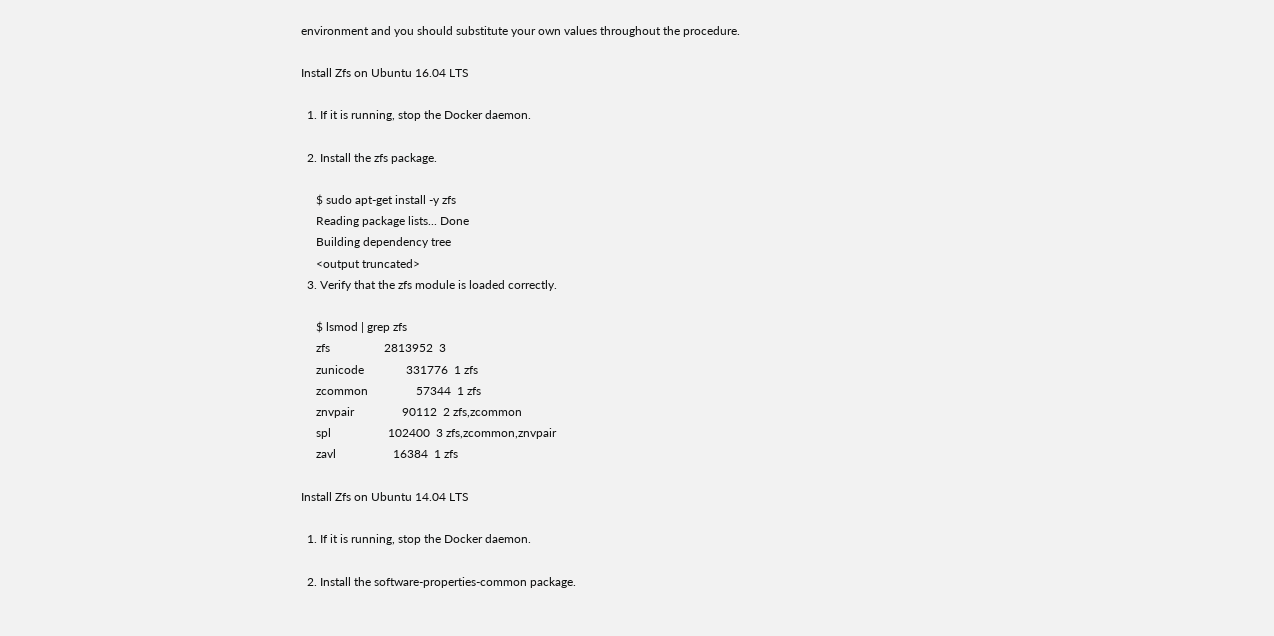environment and you should substitute your own values throughout the procedure.

Install Zfs on Ubuntu 16.04 LTS

  1. If it is running, stop the Docker daemon.

  2. Install the zfs package.

     $ sudo apt-get install -y zfs
     Reading package lists... Done
     Building dependency tree
     <output truncated>
  3. Verify that the zfs module is loaded correctly.

     $ lsmod | grep zfs
     zfs                  2813952  3
     zunicode              331776  1 zfs
     zcommon                57344  1 zfs
     znvpair                90112  2 zfs,zcommon
     spl                   102400  3 zfs,zcommon,znvpair
     zavl                   16384  1 zfs

Install Zfs on Ubuntu 14.04 LTS

  1. If it is running, stop the Docker daemon.

  2. Install the software-properties-common package.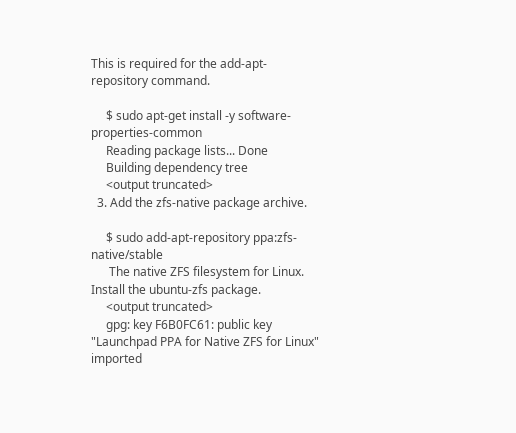This is required for the add-apt-repository command.

     $ sudo apt-get install -y software-properties-common
     Reading package lists... Done
     Building dependency tree
     <output truncated>
  3. Add the zfs-native package archive.

     $ sudo add-apt-repository ppa:zfs-native/stable
      The native ZFS filesystem for Linux. Install the ubuntu-zfs package.
     <output truncated>
     gpg: key F6B0FC61: public key "Launchpad PPA for Native ZFS for Linux" imported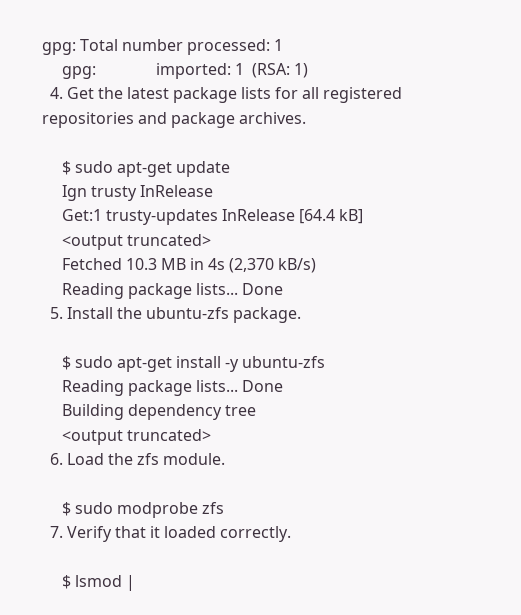gpg: Total number processed: 1
     gpg:               imported: 1  (RSA: 1)
  4. Get the latest package lists for all registered repositories and package archives.

     $ sudo apt-get update
     Ign trusty InRelease
     Get:1 trusty-updates InRelease [64.4 kB]
     <output truncated>
     Fetched 10.3 MB in 4s (2,370 kB/s)
     Reading package lists... Done
  5. Install the ubuntu-zfs package.

     $ sudo apt-get install -y ubuntu-zfs
     Reading package lists... Done
     Building dependency tree
     <output truncated>
  6. Load the zfs module.

     $ sudo modprobe zfs
  7. Verify that it loaded correctly.

     $ lsmod |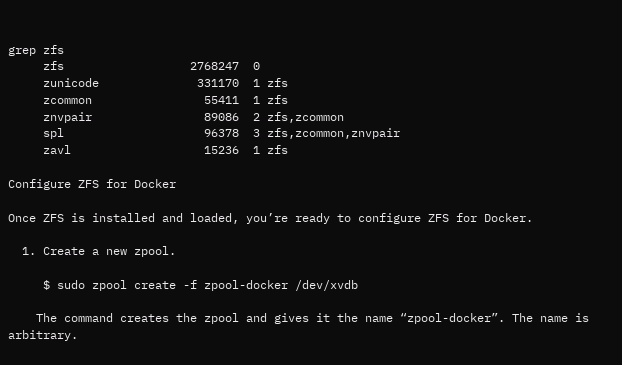grep zfs
     zfs                  2768247  0
     zunicode              331170  1 zfs
     zcommon                55411  1 zfs
     znvpair                89086  2 zfs,zcommon
     spl                    96378  3 zfs,zcommon,znvpair
     zavl                   15236  1 zfs

Configure ZFS for Docker

Once ZFS is installed and loaded, you’re ready to configure ZFS for Docker.

  1. Create a new zpool.

     $ sudo zpool create -f zpool-docker /dev/xvdb

    The command creates the zpool and gives it the name “zpool-docker”. The name is arbitrary.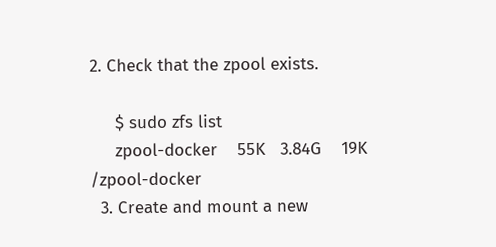2. Check that the zpool exists.

     $ sudo zfs list
     zpool-docker    55K   3.84G    19K    /zpool-docker
  3. Create and mount a new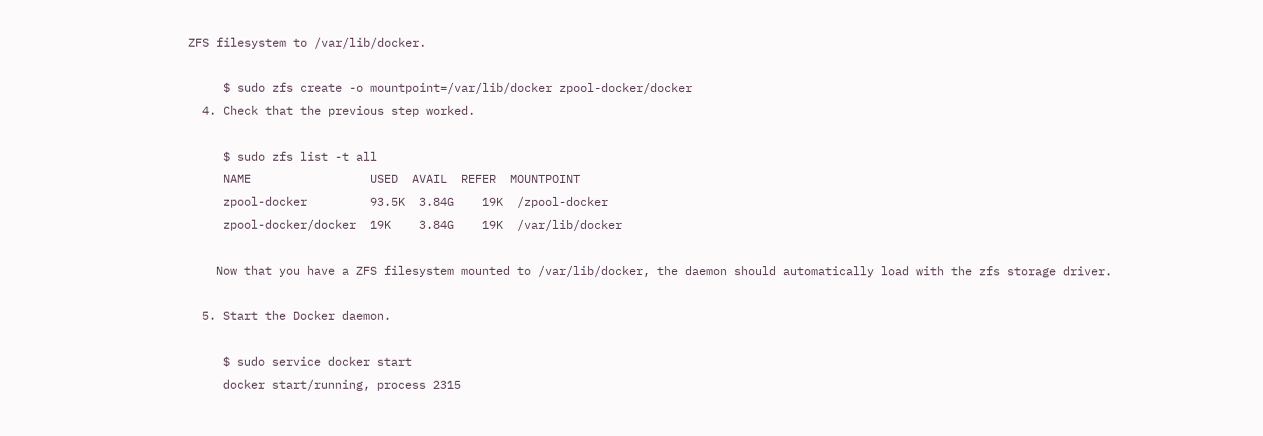ZFS filesystem to /var/lib/docker.

     $ sudo zfs create -o mountpoint=/var/lib/docker zpool-docker/docker
  4. Check that the previous step worked.

     $ sudo zfs list -t all
     NAME                 USED  AVAIL  REFER  MOUNTPOINT
     zpool-docker         93.5K  3.84G    19K  /zpool-docker
     zpool-docker/docker  19K    3.84G    19K  /var/lib/docker

    Now that you have a ZFS filesystem mounted to /var/lib/docker, the daemon should automatically load with the zfs storage driver.

  5. Start the Docker daemon.

     $ sudo service docker start
     docker start/running, process 2315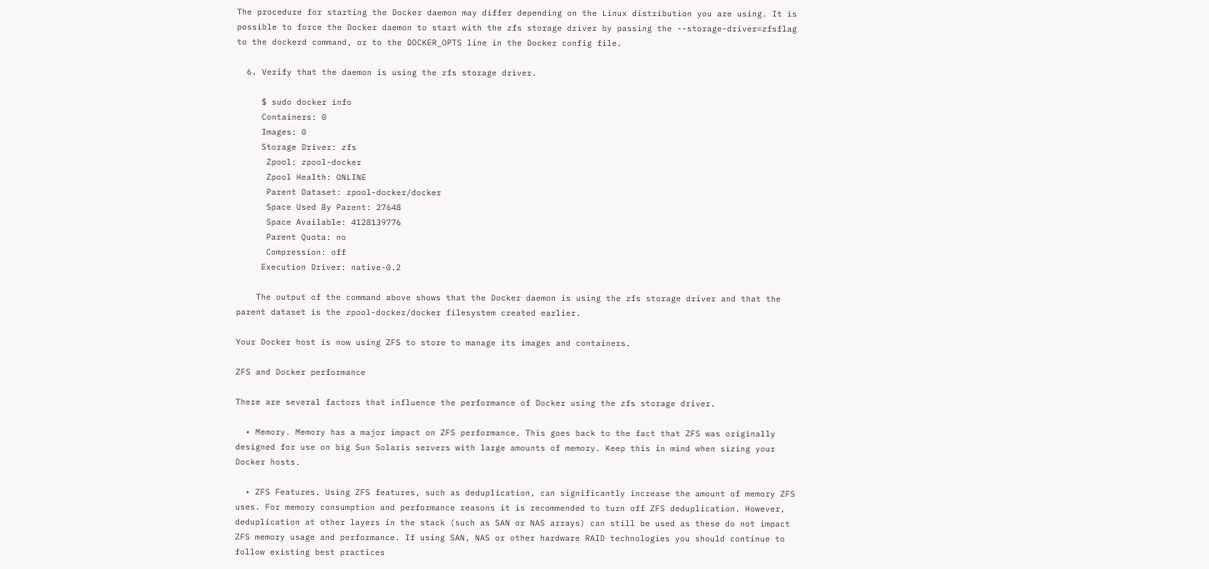The procedure for starting the Docker daemon may differ depending on the Linux distribution you are using. It is possible to force the Docker daemon to start with the zfs storage driver by passing the --storage-driver=zfsflag to the dockerd command, or to the DOCKER_OPTS line in the Docker config file.

  6. Verify that the daemon is using the zfs storage driver.

     $ sudo docker info
     Containers: 0
     Images: 0
     Storage Driver: zfs
      Zpool: zpool-docker
      Zpool Health: ONLINE
      Parent Dataset: zpool-docker/docker
      Space Used By Parent: 27648
      Space Available: 4128139776
      Parent Quota: no
      Compression: off
     Execution Driver: native-0.2

    The output of the command above shows that the Docker daemon is using the zfs storage driver and that the parent dataset is the zpool-docker/docker filesystem created earlier.

Your Docker host is now using ZFS to store to manage its images and containers.

ZFS and Docker performance

There are several factors that influence the performance of Docker using the zfs storage driver.

  • Memory. Memory has a major impact on ZFS performance. This goes back to the fact that ZFS was originally designed for use on big Sun Solaris servers with large amounts of memory. Keep this in mind when sizing your Docker hosts.

  • ZFS Features. Using ZFS features, such as deduplication, can significantly increase the amount of memory ZFS uses. For memory consumption and performance reasons it is recommended to turn off ZFS deduplication. However, deduplication at other layers in the stack (such as SAN or NAS arrays) can still be used as these do not impact ZFS memory usage and performance. If using SAN, NAS or other hardware RAID technologies you should continue to follow existing best practices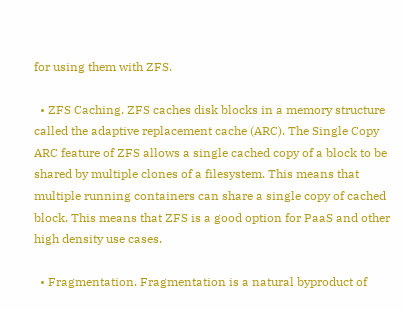for using them with ZFS.

  • ZFS Caching. ZFS caches disk blocks in a memory structure called the adaptive replacement cache (ARC). The Single Copy ARC feature of ZFS allows a single cached copy of a block to be shared by multiple clones of a filesystem. This means that multiple running containers can share a single copy of cached block. This means that ZFS is a good option for PaaS and other high density use cases.

  • Fragmentation. Fragmentation is a natural byproduct of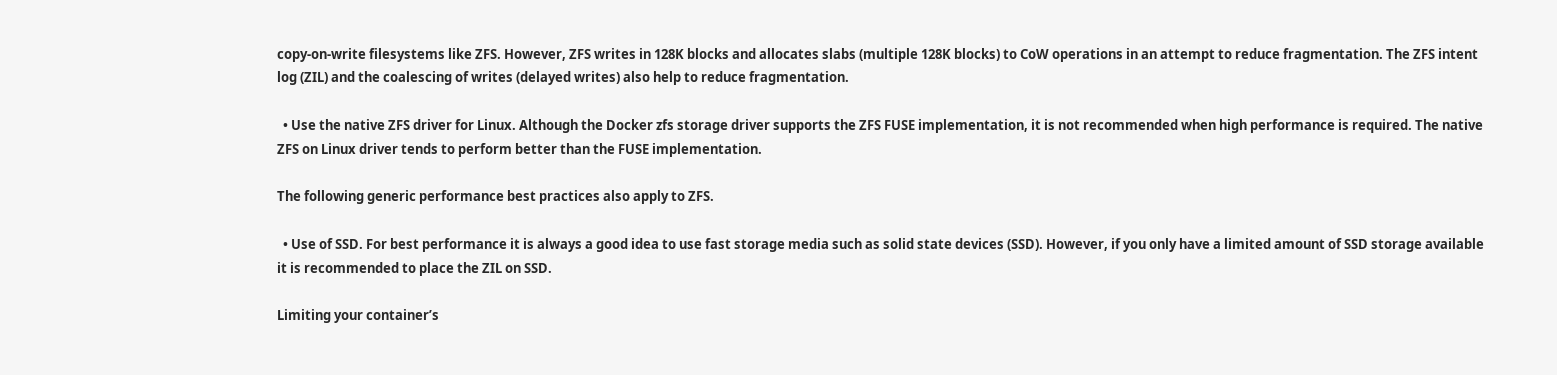copy-on-write filesystems like ZFS. However, ZFS writes in 128K blocks and allocates slabs (multiple 128K blocks) to CoW operations in an attempt to reduce fragmentation. The ZFS intent log (ZIL) and the coalescing of writes (delayed writes) also help to reduce fragmentation.

  • Use the native ZFS driver for Linux. Although the Docker zfs storage driver supports the ZFS FUSE implementation, it is not recommended when high performance is required. The native ZFS on Linux driver tends to perform better than the FUSE implementation.

The following generic performance best practices also apply to ZFS.

  • Use of SSD. For best performance it is always a good idea to use fast storage media such as solid state devices (SSD). However, if you only have a limited amount of SSD storage available it is recommended to place the ZIL on SSD.

Limiting your container’s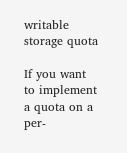writable storage quota

If you want to implement a quota on a per-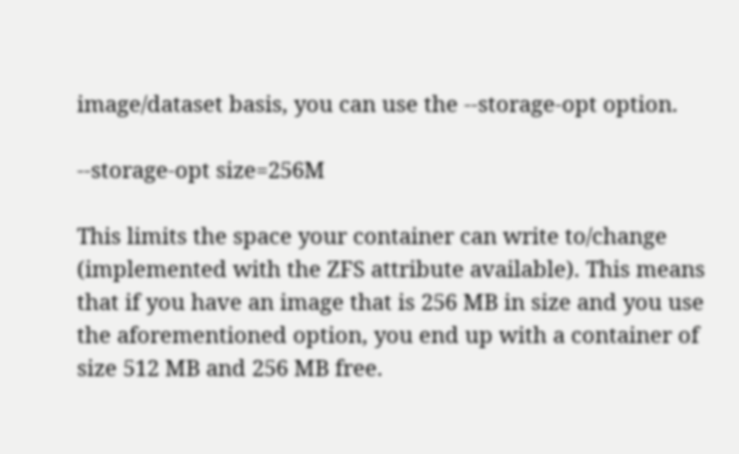image/dataset basis, you can use the --storage-opt option.

--storage-opt size=256M

This limits the space your container can write to/change (implemented with the ZFS attribute available). This means that if you have an image that is 256 MB in size and you use the aforementioned option, you end up with a container of size 512 MB and 256 MB free.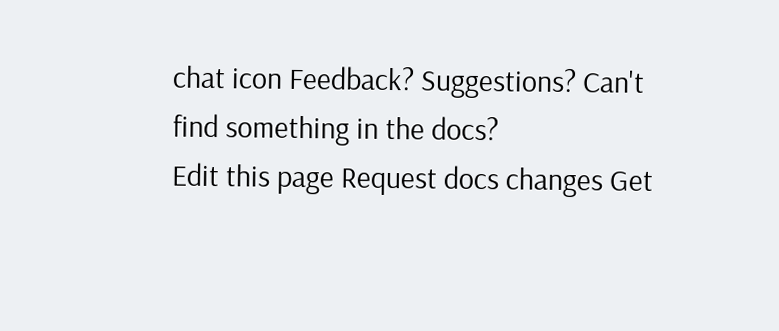chat icon Feedback? Suggestions? Can't find something in the docs?
Edit this page Request docs changes Get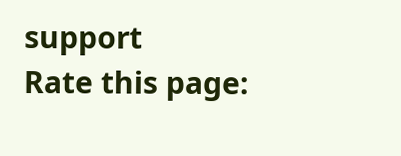support
Rate this page: